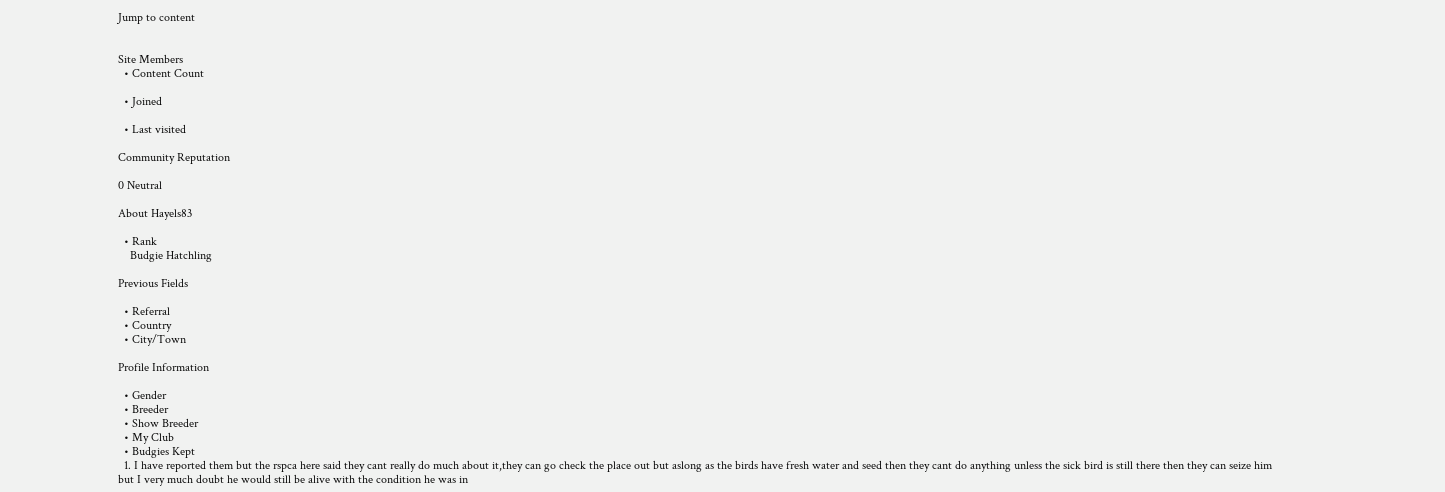Jump to content


Site Members
  • Content Count

  • Joined

  • Last visited

Community Reputation

0 Neutral

About Hayels83

  • Rank
    Budgie Hatchling

Previous Fields

  • Referral
  • Country
  • City/Town

Profile Information

  • Gender
  • Breeder
  • Show Breeder
  • My Club
  • Budgies Kept
  1. I have reported them but the rspca here said they cant really do much about it,they can go check the place out but aslong as the birds have fresh water and seed then they cant do anything unless the sick bird is still there then they can seize him but I very much doubt he would still be alive with the condition he was in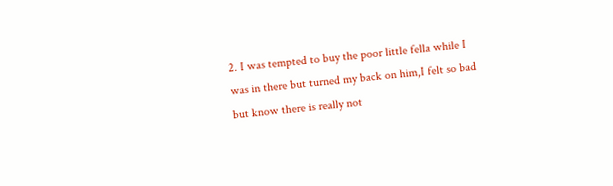2. I was tempted to buy the poor little fella while I was in there but turned my back on him,I felt so bad but know there is really not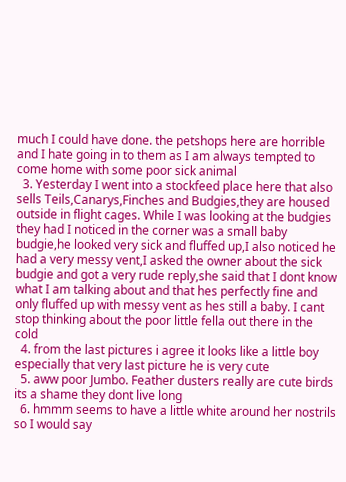much I could have done. the petshops here are horrible and I hate going in to them as I am always tempted to come home with some poor sick animal
  3. Yesterday I went into a stockfeed place here that also sells Teils,Canarys,Finches and Budgies,they are housed outside in flight cages. While I was looking at the budgies they had I noticed in the corner was a small baby budgie,he looked very sick and fluffed up,I also noticed he had a very messy vent,I asked the owner about the sick budgie and got a very rude reply,she said that I dont know what I am talking about and that hes perfectly fine and only fluffed up with messy vent as hes still a baby. I cant stop thinking about the poor little fella out there in the cold
  4. from the last pictures i agree it looks like a little boy especially that very last picture he is very cute
  5. aww poor Jumbo. Feather dusters really are cute birds its a shame they dont live long
  6. hmmm seems to have a little white around her nostrils so I would say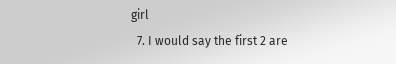girl
  7. I would say the first 2 are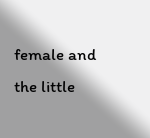female and the little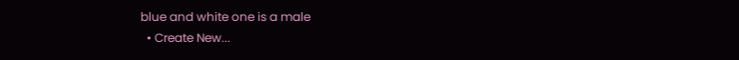blue and white one is a male
  • Create New...